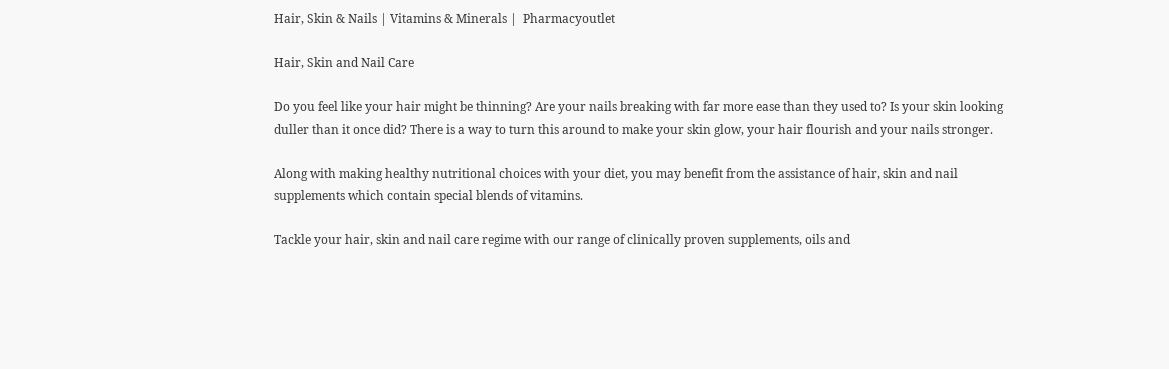Hair, Skin & Nails | Vitamins & Minerals |  Pharmacyoutlet

Hair, Skin and Nail Care

Do you feel like your hair might be thinning? Are your nails breaking with far more ease than they used to? Is your skin looking duller than it once did? There is a way to turn this around to make your skin glow, your hair flourish and your nails stronger.

Along with making healthy nutritional choices with your diet, you may benefit from the assistance of hair, skin and nail supplements which contain special blends of vitamins.

Tackle your hair, skin and nail care regime with our range of clinically proven supplements, oils and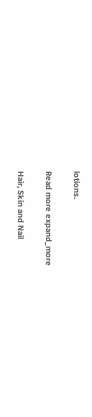lotions.

Read more expand_more

Hair, Skin and Nail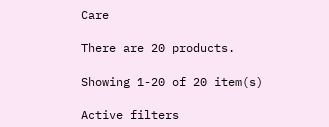Care

There are 20 products.

Showing 1-20 of 20 item(s)

Active filters